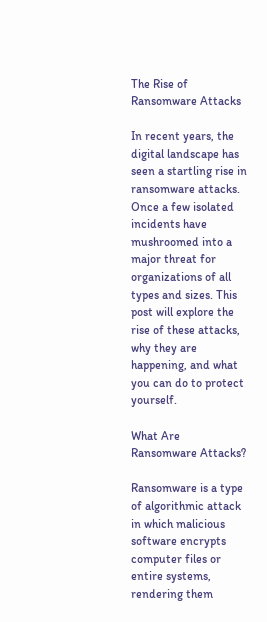The Rise of Ransomware Attacks

In recent years, the digital landscape has seen a startling rise in ransomware attacks. Once a few isolated incidents have mushroomed into a major threat for organizations of all types and sizes. This post will explore the rise of these attacks, why they are happening, and what you can do to protect yourself.

What Are Ransomware Attacks?

Ransomware is a type of algorithmic attack in which malicious software encrypts computer files or entire systems, rendering them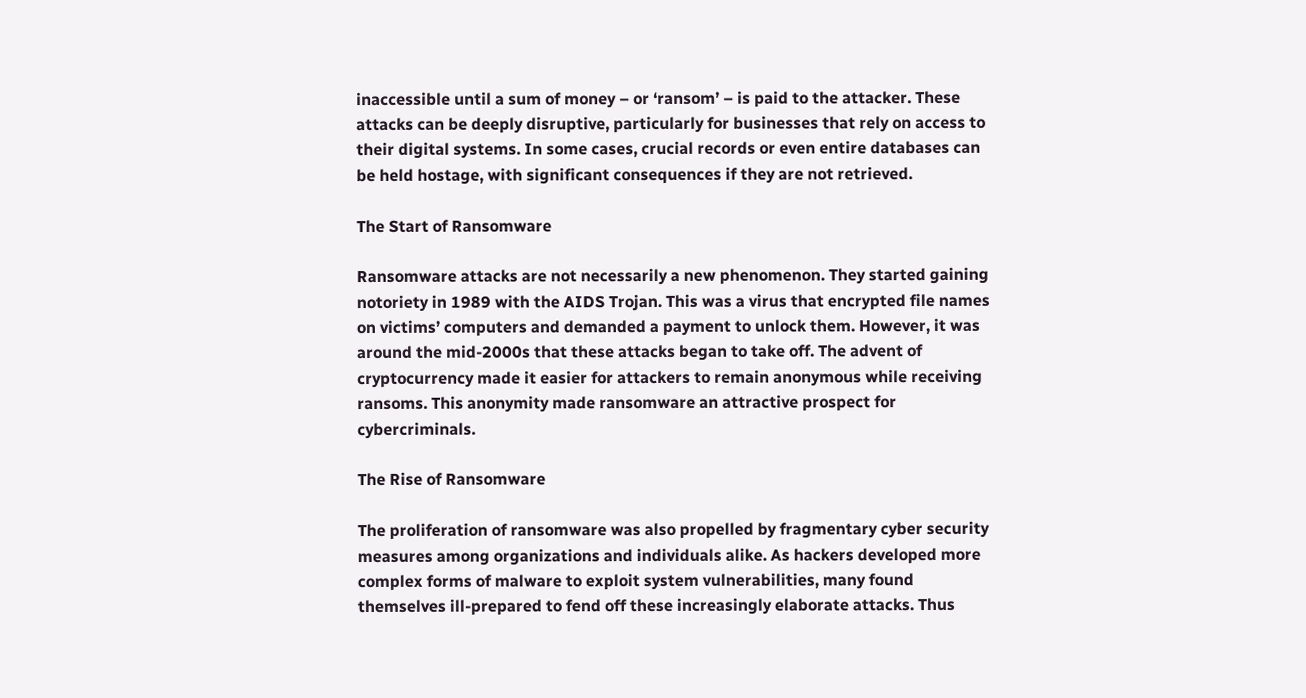inaccessible until a sum of money – or ‘ransom’ – is paid to the attacker. These attacks can be deeply disruptive, particularly for businesses that rely on access to their digital systems. In some cases, crucial records or even entire databases can be held hostage, with significant consequences if they are not retrieved.

The Start of Ransomware

Ransomware attacks are not necessarily a new phenomenon. They started gaining notoriety in 1989 with the AIDS Trojan. This was a virus that encrypted file names on victims’ computers and demanded a payment to unlock them. However, it was around the mid-2000s that these attacks began to take off. The advent of cryptocurrency made it easier for attackers to remain anonymous while receiving ransoms. This anonymity made ransomware an attractive prospect for cybercriminals.

The Rise of Ransomware

The proliferation of ransomware was also propelled by fragmentary cyber security measures among organizations and individuals alike. As hackers developed more complex forms of malware to exploit system vulnerabilities, many found themselves ill-prepared to fend off these increasingly elaborate attacks. Thus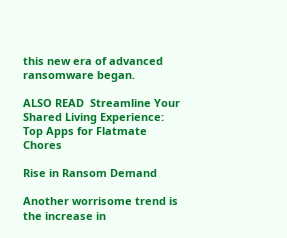this new era of advanced ransomware began.

ALSO READ  Streamline Your Shared Living Experience: Top Apps for Flatmate Chores

Rise in Ransom Demand

Another worrisome trend is the increase in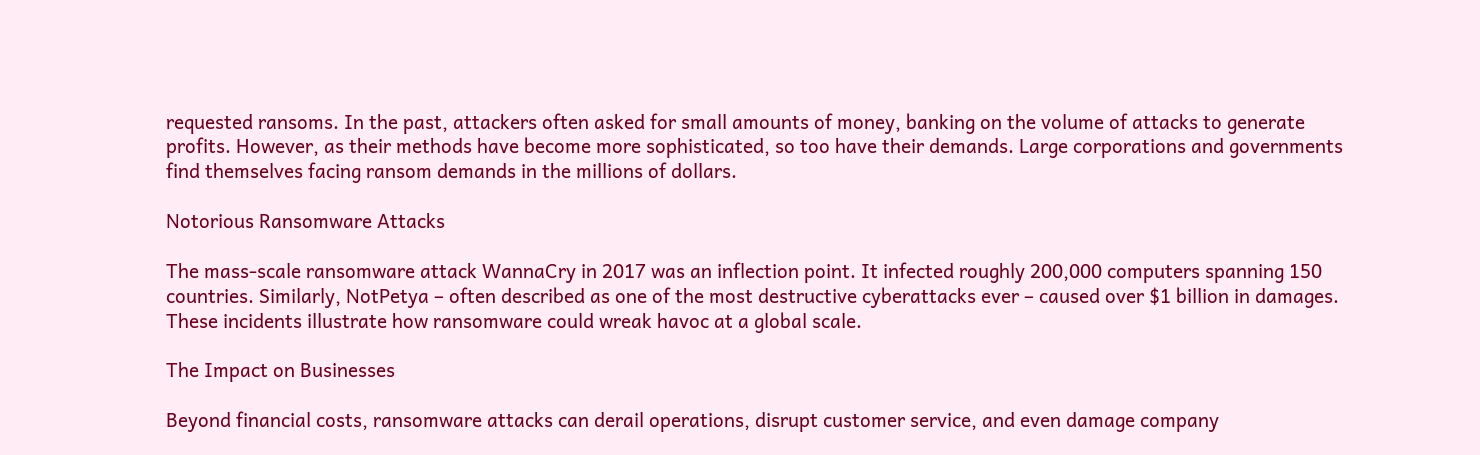requested ransoms. In the past, attackers often asked for small amounts of money, banking on the volume of attacks to generate profits. However, as their methods have become more sophisticated, so too have their demands. Large corporations and governments find themselves facing ransom demands in the millions of dollars.

Notorious Ransomware Attacks

The mass-scale ransomware attack WannaCry in 2017 was an inflection point. It infected roughly 200,000 computers spanning 150 countries. Similarly, NotPetya – often described as one of the most destructive cyberattacks ever – caused over $1 billion in damages. These incidents illustrate how ransomware could wreak havoc at a global scale.

The Impact on Businesses

Beyond financial costs, ransomware attacks can derail operations, disrupt customer service, and even damage company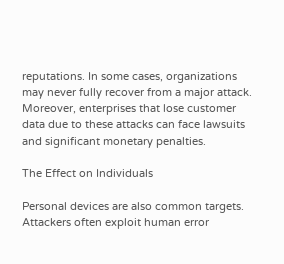reputations. In some cases, organizations may never fully recover from a major attack. Moreover, enterprises that lose customer data due to these attacks can face lawsuits and significant monetary penalties.

The Effect on Individuals

Personal devices are also common targets. Attackers often exploit human error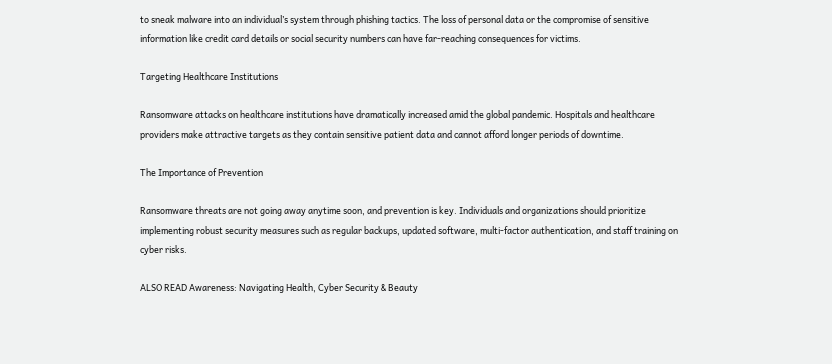to sneak malware into an individual’s system through phishing tactics. The loss of personal data or the compromise of sensitive information like credit card details or social security numbers can have far-reaching consequences for victims.

Targeting Healthcare Institutions

Ransomware attacks on healthcare institutions have dramatically increased amid the global pandemic. Hospitals and healthcare providers make attractive targets as they contain sensitive patient data and cannot afford longer periods of downtime.

The Importance of Prevention

Ransomware threats are not going away anytime soon, and prevention is key. Individuals and organizations should prioritize implementing robust security measures such as regular backups, updated software, multi-factor authentication, and staff training on cyber risks.

ALSO READ Awareness: Navigating Health, Cyber Security & Beauty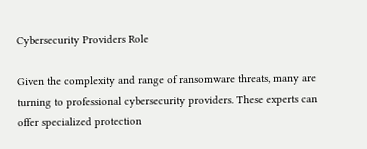Cybersecurity Providers Role

Given the complexity and range of ransomware threats, many are turning to professional cybersecurity providers. These experts can offer specialized protection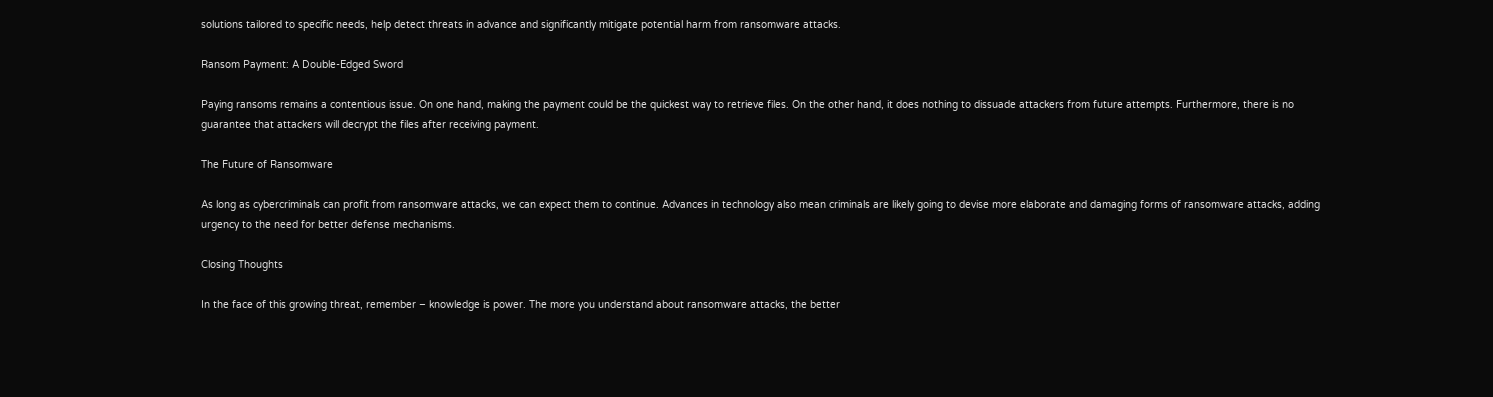solutions tailored to specific needs, help detect threats in advance and significantly mitigate potential harm from ransomware attacks.

Ransom Payment: A Double-Edged Sword

Paying ransoms remains a contentious issue. On one hand, making the payment could be the quickest way to retrieve files. On the other hand, it does nothing to dissuade attackers from future attempts. Furthermore, there is no guarantee that attackers will decrypt the files after receiving payment.

The Future of Ransomware

As long as cybercriminals can profit from ransomware attacks, we can expect them to continue. Advances in technology also mean criminals are likely going to devise more elaborate and damaging forms of ransomware attacks, adding urgency to the need for better defense mechanisms.

Closing Thoughts

In the face of this growing threat, remember – knowledge is power. The more you understand about ransomware attacks, the better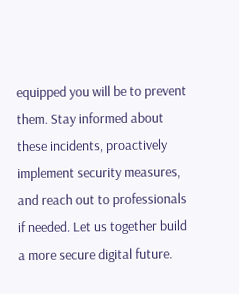equipped you will be to prevent them. Stay informed about these incidents, proactively implement security measures, and reach out to professionals if needed. Let us together build a more secure digital future.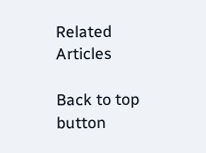Related Articles

Back to top button